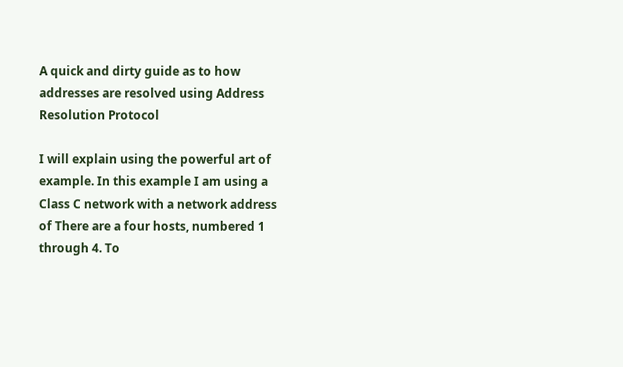A quick and dirty guide as to how addresses are resolved using Address Resolution Protocol

I will explain using the powerful art of example. In this example I am using a Class C network with a network address of There are a four hosts, numbered 1 through 4. To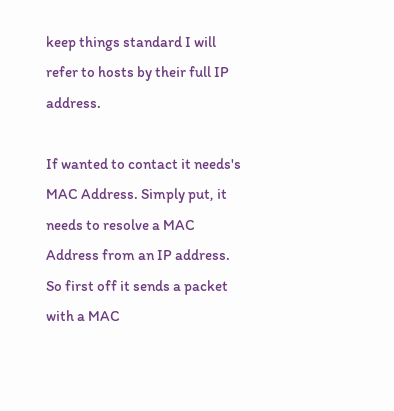keep things standard I will refer to hosts by their full IP address.

If wanted to contact it needs's MAC Address. Simply put, it needs to resolve a MAC Address from an IP address. So first off it sends a packet with a MAC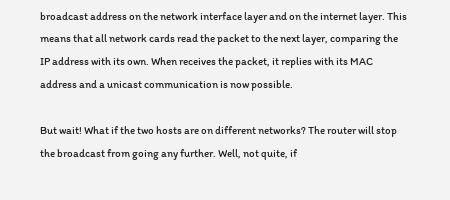broadcast address on the network interface layer and on the internet layer. This means that all network cards read the packet to the next layer, comparing the IP address with its own. When receives the packet, it replies with its MAC address and a unicast communication is now possible.

But wait! What if the two hosts are on different networks? The router will stop the broadcast from going any further. Well, not quite, if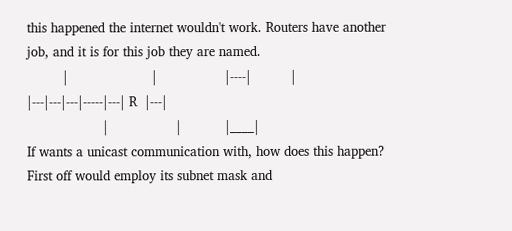this happened the internet wouldn't work. Routers have another job, and it is for this job they are named.
         |                     |                 |----|          |
|---|---|---|-----|---| R  |---|
                   |                 |           |____|
If wants a unicast communication with, how does this happen? First off would employ its subnet mask and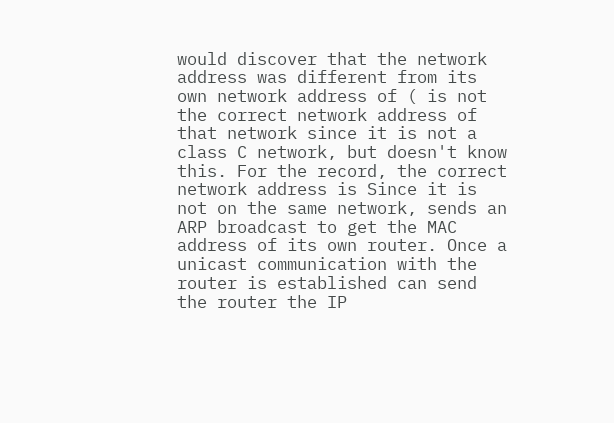would discover that the network address was different from its own network address of ( is not the correct network address of that network since it is not a class C network, but doesn't know this. For the record, the correct network address is Since it is not on the same network, sends an ARP broadcast to get the MAC address of its own router. Once a unicast communication with the router is established can send the router the IP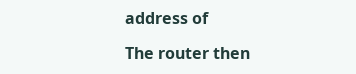address of

The router then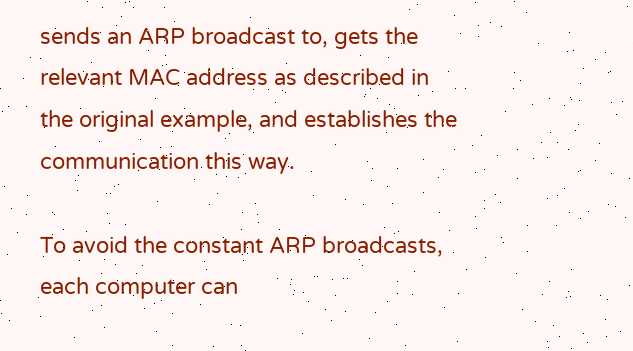sends an ARP broadcast to, gets the relevant MAC address as described in the original example, and establishes the communication this way.

To avoid the constant ARP broadcasts, each computer can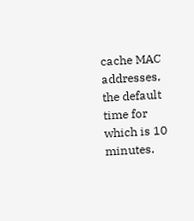cache MAC addresses, the default time for which is 10 minutes.